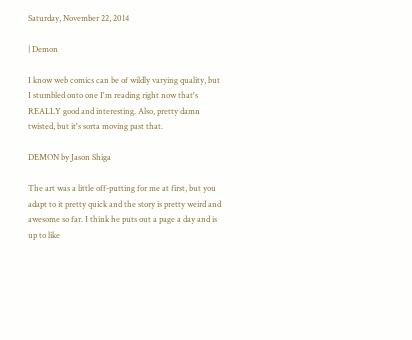Saturday, November 22, 2014

| Demon

I know web comics can be of wildly varying quality, but I stumbled onto one I'm reading right now that's REALLY good and interesting. Also, pretty damn twisted, but it's sorta moving past that.

DEMON by Jason Shiga

The art was a little off-putting for me at first, but you adapt to it pretty quick and the story is pretty weird and awesome so far. I think he puts out a page a day and is up to like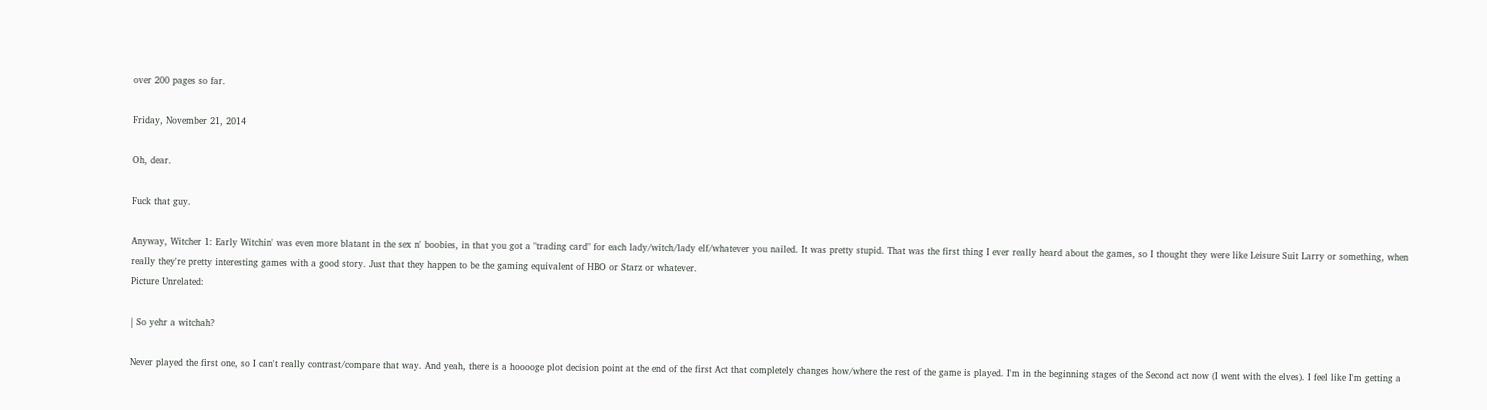over 200 pages so far.

Friday, November 21, 2014

Oh, dear.

Fuck that guy.

Anyway, Witcher 1: Early Witchin' was even more blatant in the sex n' boobies, in that you got a "trading card" for each lady/witch/lady elf/whatever you nailed. It was pretty stupid. That was the first thing I ever really heard about the games, so I thought they were like Leisure Suit Larry or something, when really they're pretty interesting games with a good story. Just that they happen to be the gaming equivalent of HBO or Starz or whatever.
Picture Unrelated:

| So yehr a witchah?

Never played the first one, so I can't really contrast/compare that way. And yeah, there is a hooooge plot decision point at the end of the first Act that completely changes how/where the rest of the game is played. I'm in the beginning stages of the Second act now (I went with the elves). I feel like I'm getting a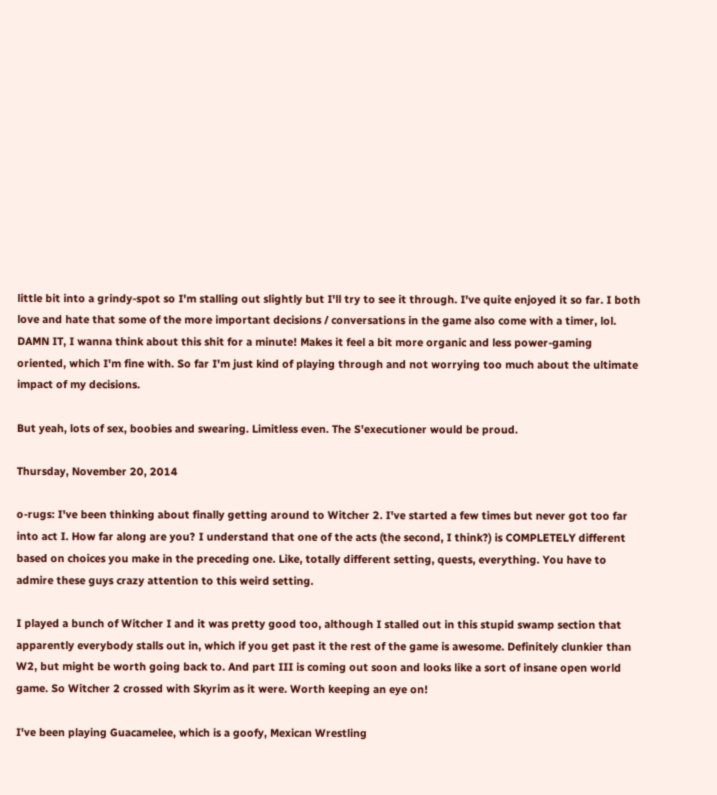little bit into a grindy-spot so I'm stalling out slightly but I'll try to see it through. I've quite enjoyed it so far. I both love and hate that some of the more important decisions / conversations in the game also come with a timer, lol. DAMN IT, I wanna think about this shit for a minute! Makes it feel a bit more organic and less power-gaming oriented, which I'm fine with. So far I'm just kind of playing through and not worrying too much about the ultimate impact of my decisions.

But yeah, lots of sex, boobies and swearing. Limitless even. The S'executioner would be proud.

Thursday, November 20, 2014

o-rugs: I've been thinking about finally getting around to Witcher 2. I've started a few times but never got too far into act I. How far along are you? I understand that one of the acts (the second, I think?) is COMPLETELY different based on choices you make in the preceding one. Like, totally different setting, quests, everything. You have to admire these guys crazy attention to this weird setting.

I played a bunch of Witcher I and it was pretty good too, although I stalled out in this stupid swamp section that apparently everybody stalls out in, which if you get past it the rest of the game is awesome. Definitely clunkier than W2, but might be worth going back to. And part III is coming out soon and looks like a sort of insane open world game. So Witcher 2 crossed with Skyrim as it were. Worth keeping an eye on!

I've been playing Guacamelee, which is a goofy, Mexican Wrestling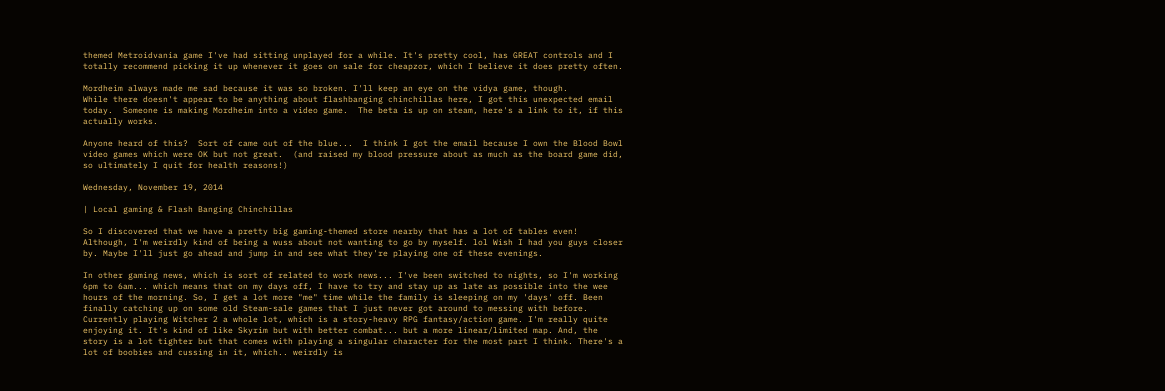themed Metroidvania game I've had sitting unplayed for a while. It's pretty cool, has GREAT controls and I totally recommend picking it up whenever it goes on sale for cheapzor, which I believe it does pretty often.

Mordheim always made me sad because it was so broken. I'll keep an eye on the vidya game, though.
While there doesn't appear to be anything about flashbanging chinchillas here, I got this unexpected email today.  Someone is making Mordheim into a video game.  The beta is up on steam, here's a link to it, if this actually works.

Anyone heard of this?  Sort of came out of the blue...  I think I got the email because I own the Blood Bowl video games which were OK but not great.  (and raised my blood pressure about as much as the board game did, so ultimately I quit for health reasons!)

Wednesday, November 19, 2014

| Local gaming & Flash Banging Chinchillas

So I discovered that we have a pretty big gaming-themed store nearby that has a lot of tables even! Although, I'm weirdly kind of being a wuss about not wanting to go by myself. lol Wish I had you guys closer by. Maybe I'll just go ahead and jump in and see what they're playing one of these evenings.

In other gaming news, which is sort of related to work news... I've been switched to nights, so I'm working 6pm to 6am... which means that on my days off, I have to try and stay up as late as possible into the wee hours of the morning. So, I get a lot more "me" time while the family is sleeping on my 'days' off. Been finally catching up on some old Steam-sale games that I just never got around to messing with before. Currently playing Witcher 2 a whole lot, which is a story-heavy RPG fantasy/action game. I'm really quite enjoying it. It's kind of like Skyrim but with better combat... but a more linear/limited map. And, the story is a lot tighter but that comes with playing a singular character for the most part I think. There's a lot of boobies and cussing in it, which.. weirdly is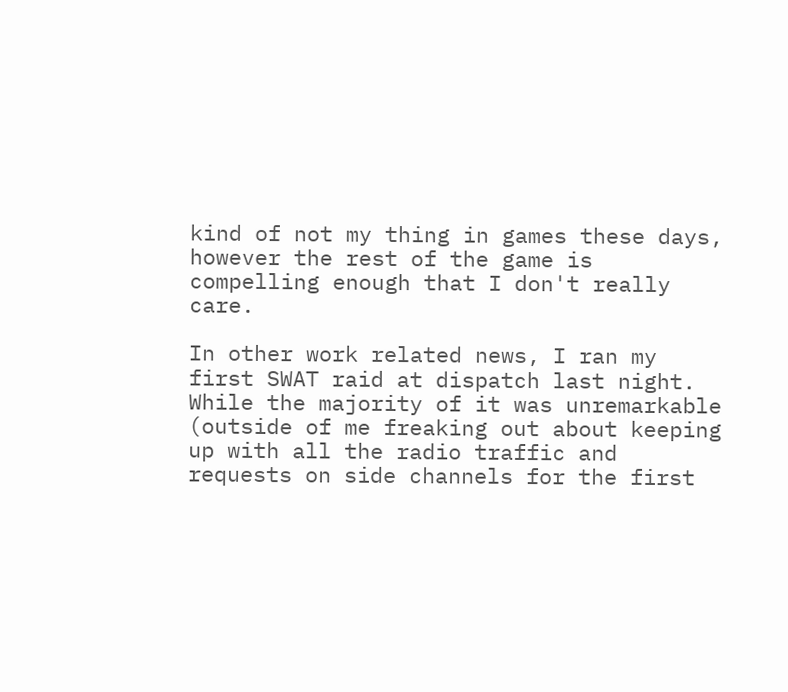kind of not my thing in games these days, however the rest of the game is compelling enough that I don't really care.

In other work related news, I ran my first SWAT raid at dispatch last night. While the majority of it was unremarkable (outside of me freaking out about keeping up with all the radio traffic and requests on side channels for the first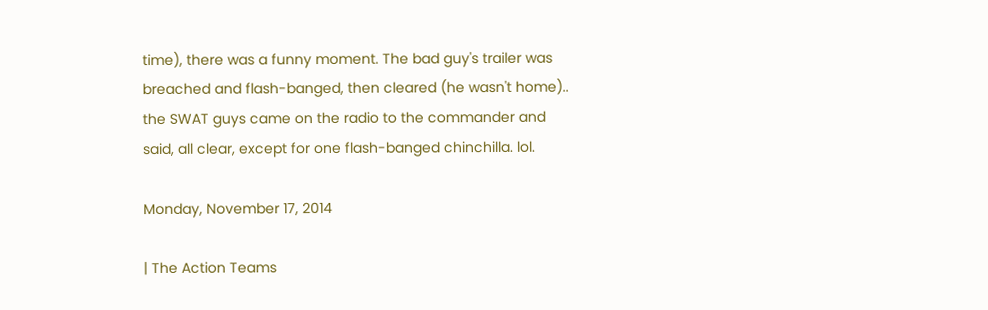time), there was a funny moment. The bad guy's trailer was breached and flash-banged, then cleared (he wasn't home).. the SWAT guys came on the radio to the commander and said, all clear, except for one flash-banged chinchilla. lol.

Monday, November 17, 2014

| The Action Teams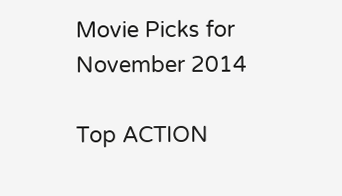Movie Picks for November 2014

Top ACTION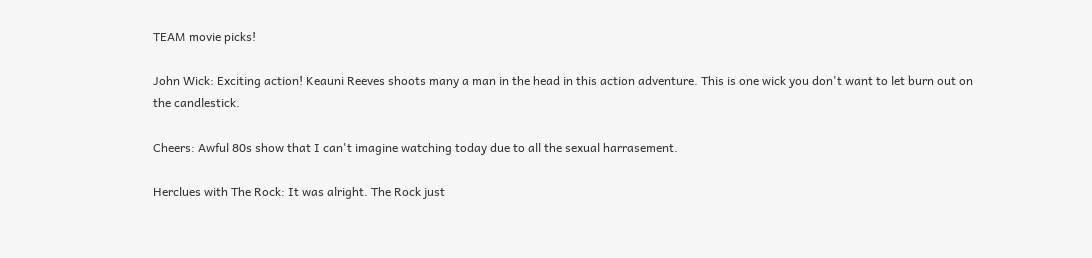TEAM movie picks!

John Wick: Exciting action! Keauni Reeves shoots many a man in the head in this action adventure. This is one wick you don't want to let burn out on the candlestick.

Cheers: Awful 80s show that I can't imagine watching today due to all the sexual harrasement.

Herclues with The Rock: It was alright. The Rock just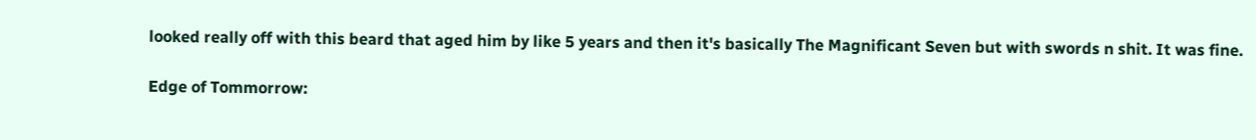looked really off with this beard that aged him by like 5 years and then it's basically The Magnificant Seven but with swords n shit. It was fine.

Edge of Tommorrow: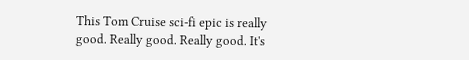This Tom Cruise sci-fi epic is really good. Really good. Really good. It's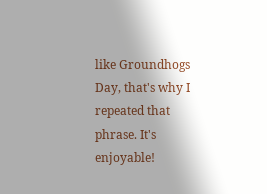like Groundhogs Day, that's why I repeated that phrase. It's enjoyable!